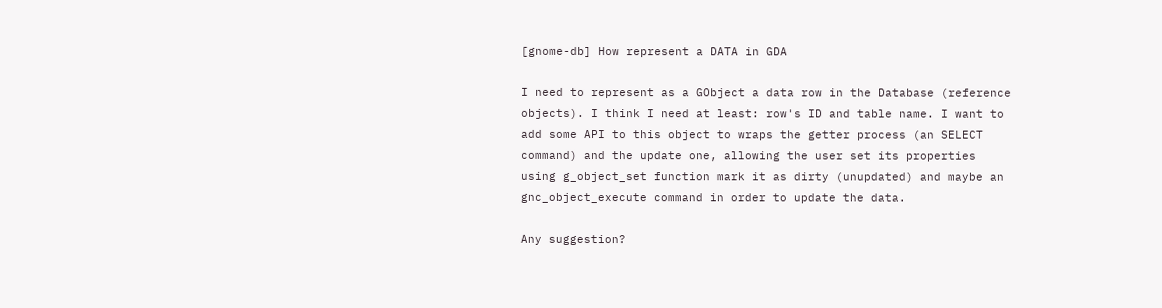[gnome-db] How represent a DATA in GDA

I need to represent as a GObject a data row in the Database (reference
objects). I think I need at least: row's ID and table name. I want to
add some API to this object to wraps the getter process (an SELECT
command) and the update one, allowing the user set its properties
using g_object_set function mark it as dirty (unupdated) and maybe an
gnc_object_execute command in order to update the data.

Any suggestion?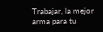Trabajar, la mejor arma para tu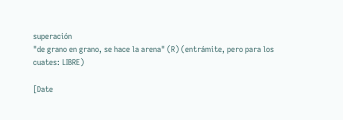superación
"de grano en grano, se hace la arena" (R) (entrámite, pero para los
cuates: LIBRE)

[Date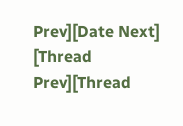Prev][Date Next]   [Thread Prev][Thread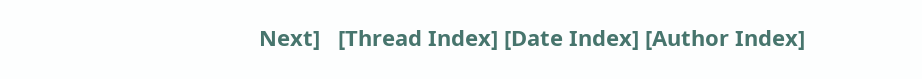Next]   [Thread Index] [Date Index] [Author Index]